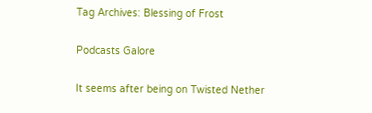Tag Archives: Blessing of Frost

Podcasts Galore

It seems after being on Twisted Nether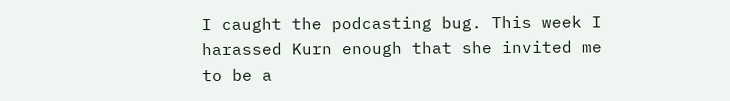I caught the podcasting bug. This week I harassed Kurn enough that she invited me to be a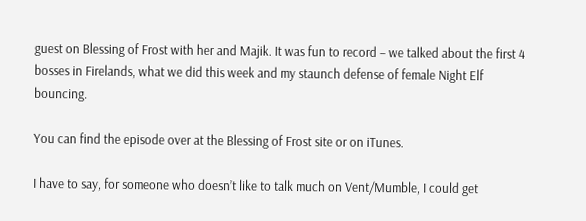guest on Blessing of Frost with her and Majik. It was fun to record – we talked about the first 4 bosses in Firelands, what we did this week and my staunch defense of female Night Elf bouncing.

You can find the episode over at the Blessing of Frost site or on iTunes.

I have to say, for someone who doesn’t like to talk much on Vent/Mumble, I could get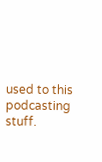used to this podcasting stuff.